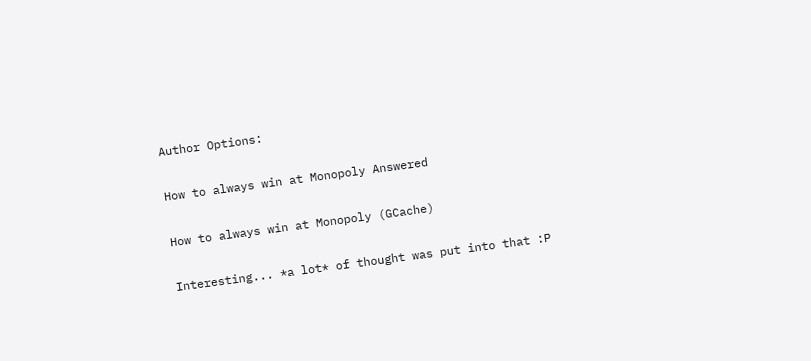Author Options:

How to always win at Monopoly Answered

How to always win at Monopoly (GCache)

Interesting... *a lot* of thought was put into that :P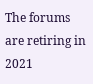The forums are retiring in 2021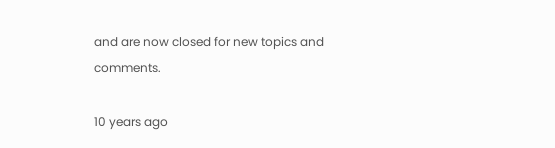and are now closed for new topics and comments.

10 years ago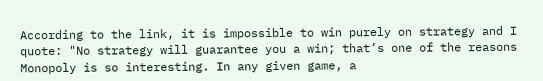According to the link, it is impossible to win purely on strategy and I quote: "No strategy will guarantee you a win; that’s one of the reasons Monopoly is so interesting. In any given game, a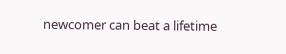newcomer can beat a lifetime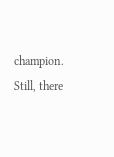champion. Still, there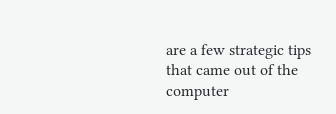are a few strategic tips that came out of the computer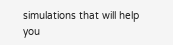simulations that will help you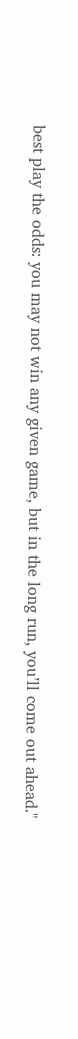best play the odds: you may not win any given game, but in the long run, you’ll come out ahead."